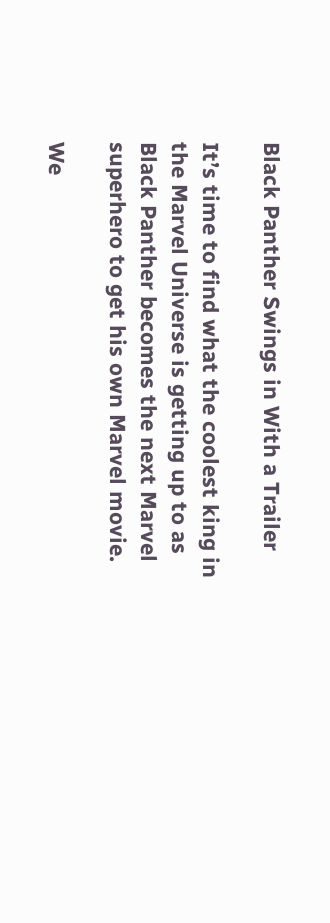Black Panther Swings in With a Trailer

It’s time to find what the coolest king in the Marvel Universe is getting up to as Black Panther becomes the next Marvel superhero to get his own Marvel movie.

We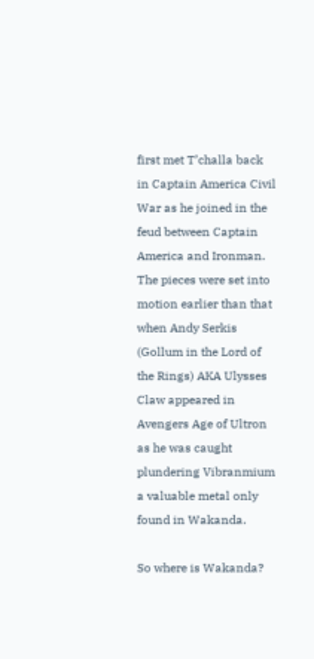first met T’challa back in Captain America Civil War as he joined in the feud between Captain America and Ironman. The pieces were set into motion earlier than that when Andy Serkis (Gollum in the Lord of the Rings) AKA Ulysses Claw appeared in Avengers Age of Ultron as he was caught plundering Vibranmium a valuable metal only found in Wakanda.

So where is Wakanda?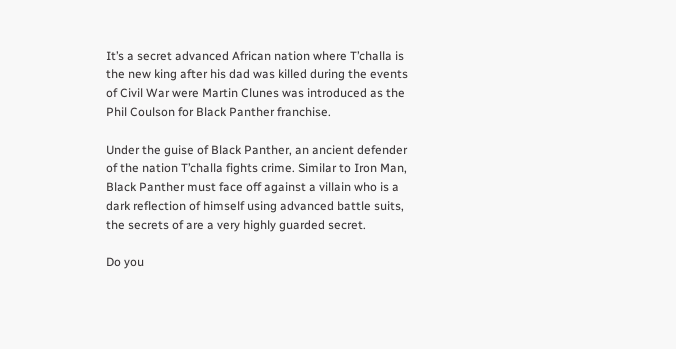It’s a secret advanced African nation where T’challa is the new king after his dad was killed during the events of Civil War were Martin Clunes was introduced as the Phil Coulson for Black Panther franchise.

Under the guise of Black Panther, an ancient defender of the nation T’challa fights crime. Similar to Iron Man, Black Panther must face off against a villain who is a dark reflection of himself using advanced battle suits, the secrets of are a very highly guarded secret.

Do you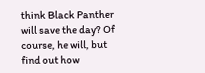think Black Panther will save the day? Of course, he will, but find out how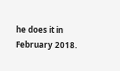he does it in February 2018.